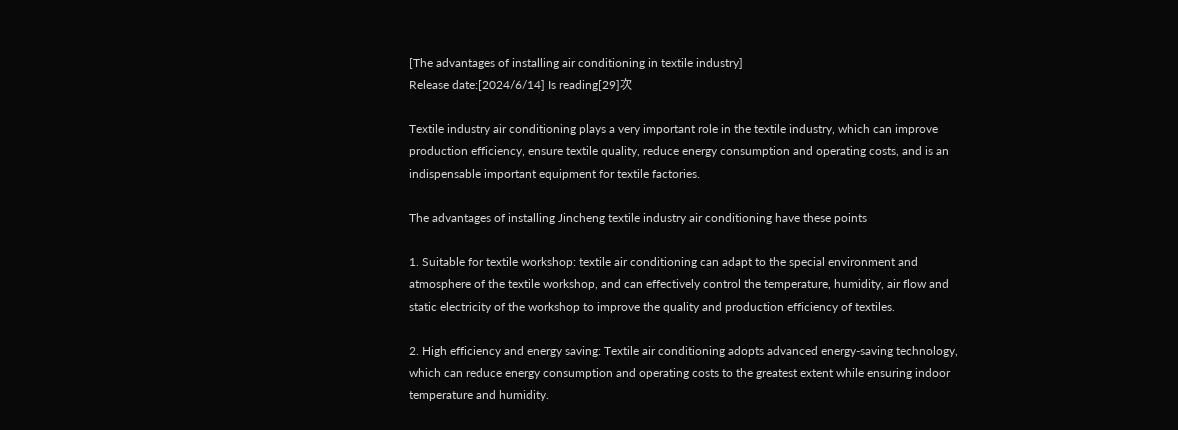[The advantages of installing air conditioning in textile industry]
Release date:[2024/6/14] Is reading[29]次

Textile industry air conditioning plays a very important role in the textile industry, which can improve production efficiency, ensure textile quality, reduce energy consumption and operating costs, and is an indispensable important equipment for textile factories.

The advantages of installing Jincheng textile industry air conditioning have these points

1. Suitable for textile workshop: textile air conditioning can adapt to the special environment and atmosphere of the textile workshop, and can effectively control the temperature, humidity, air flow and static electricity of the workshop to improve the quality and production efficiency of textiles.

2. High efficiency and energy saving: Textile air conditioning adopts advanced energy-saving technology, which can reduce energy consumption and operating costs to the greatest extent while ensuring indoor temperature and humidity.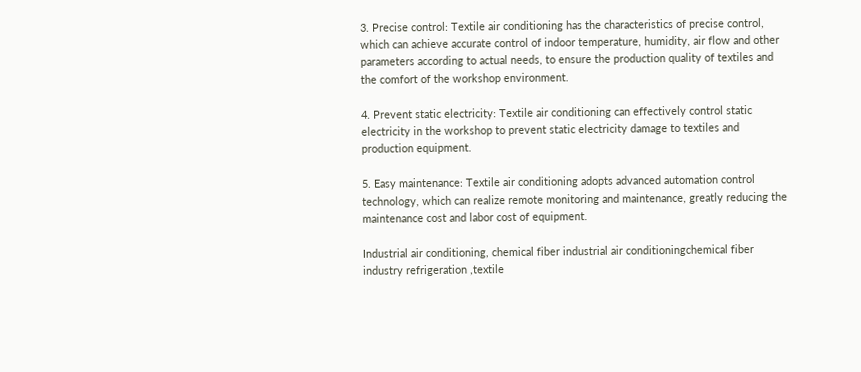3. Precise control: Textile air conditioning has the characteristics of precise control, which can achieve accurate control of indoor temperature, humidity, air flow and other parameters according to actual needs, to ensure the production quality of textiles and the comfort of the workshop environment.

4. Prevent static electricity: Textile air conditioning can effectively control static electricity in the workshop to prevent static electricity damage to textiles and production equipment.

5. Easy maintenance: Textile air conditioning adopts advanced automation control technology, which can realize remote monitoring and maintenance, greatly reducing the maintenance cost and labor cost of equipment.

Industrial air conditioning, chemical fiber industrial air conditioningchemical fiber industry refrigeration ,textile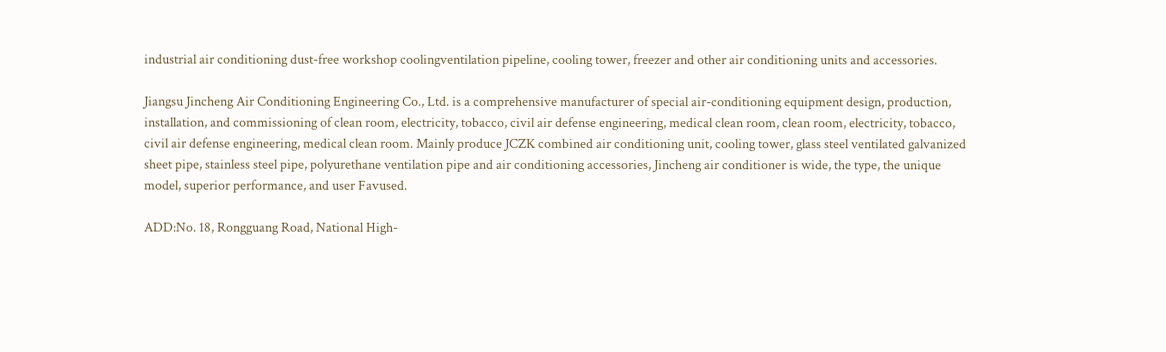industrial air conditioning dust-free workshop coolingventilation pipeline, cooling tower, freezer and other air conditioning units and accessories.

Jiangsu Jincheng Air Conditioning Engineering Co., Ltd. is a comprehensive manufacturer of special air-conditioning equipment design, production, installation, and commissioning of clean room, electricity, tobacco, civil air defense engineering, medical clean room, clean room, electricity, tobacco, civil air defense engineering, medical clean room. Mainly produce JCZK combined air conditioning unit, cooling tower, glass steel ventilated galvanized sheet pipe, stainless steel pipe, polyurethane ventilation pipe and air conditioning accessories, Jincheng air conditioner is wide, the type, the unique model, superior performance, and user Favused.

ADD:No. 18, Rongguang Road, National High-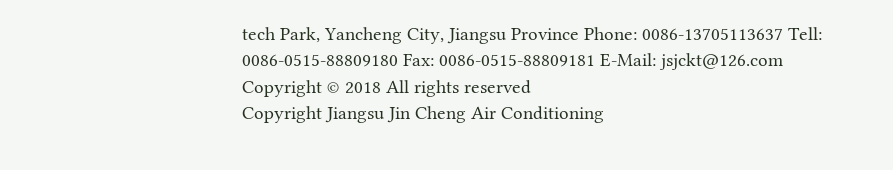tech Park, Yancheng City, Jiangsu Province Phone: 0086-13705113637 Tell: 0086-0515-88809180 Fax: 0086-0515-88809181 E-Mail: jsjckt@126.com
Copyright © 2018 All rights reserved
Copyright Jiangsu Jin Cheng Air Conditioning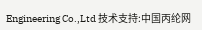Engineering Co.,Ltd 技术支持:中国丙纶网